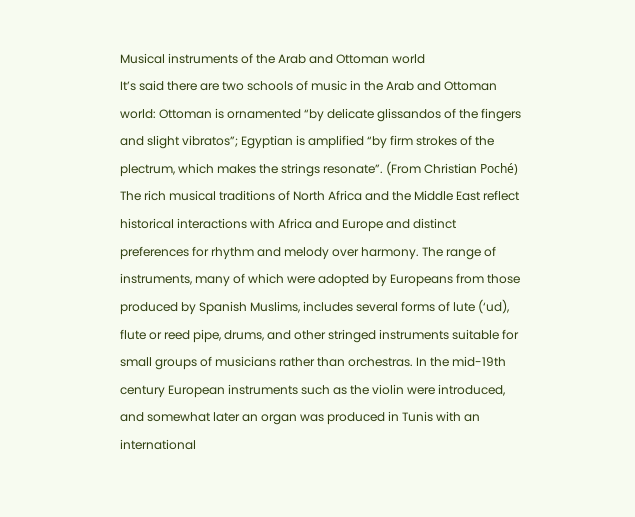Musical instruments of the Arab and Ottoman world
It’s said there are two schools of music in the Arab and Ottoman world: Ottoman is ornamented “by delicate glissandos of the fingers and slight vibratos”; Egyptian is amplified “by firm strokes of the plectrum, which makes the strings resonate”. (From Christian Poché)
The rich musical traditions of North Africa and the Middle East reflect historical interactions with Africa and Europe and distinct preferences for rhythm and melody over harmony. The range of instruments, many of which were adopted by Europeans from those produced by Spanish Muslims, includes several forms of lute (‘ud), flute or reed pipe, drums, and other stringed instruments suitable for small groups of musicians rather than orchestras. In the mid-19th century European instruments such as the violin were introduced, and somewhat later an organ was produced in Tunis with an international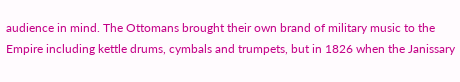audience in mind. The Ottomans brought their own brand of military music to the Empire including kettle drums, cymbals and trumpets, but in 1826 when the Janissary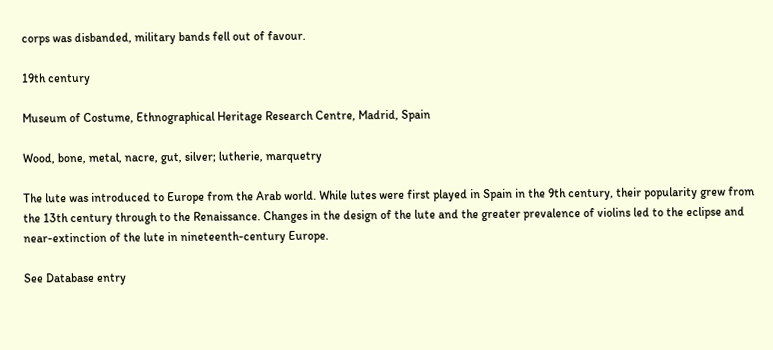corps was disbanded, military bands fell out of favour.

19th century

Museum of Costume, Ethnographical Heritage Research Centre, Madrid, Spain

Wood, bone, metal, nacre, gut, silver; lutherie, marquetry

The lute was introduced to Europe from the Arab world. While lutes were first played in Spain in the 9th century, their popularity grew from the 13th century through to the Renaissance. Changes in the design of the lute and the greater prevalence of violins led to the eclipse and near-extinction of the lute in nineteenth-century Europe.

See Database entry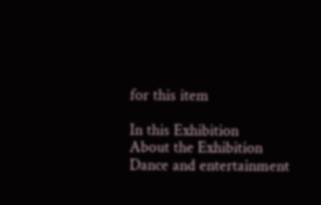for this item

In this Exhibition
About the Exhibition
Dance and entertainment